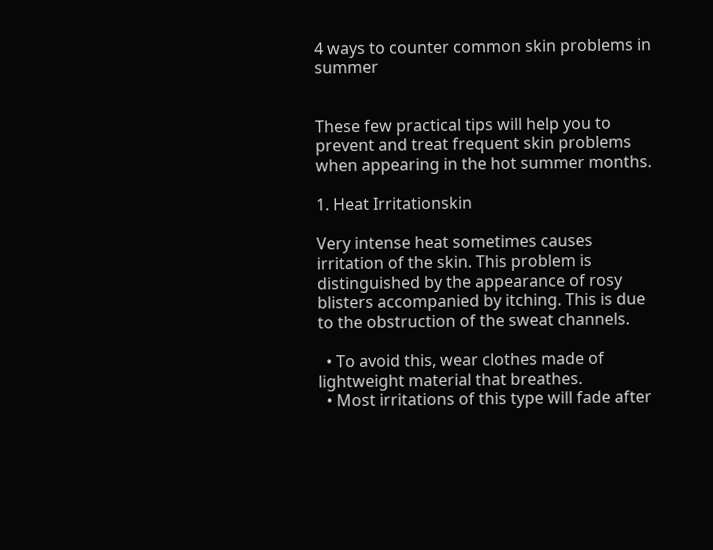4 ways to counter common skin problems in summer


These few practical tips will help you to prevent and treat frequent skin problems when appearing in the hot summer months.

1. Heat Irritationskin

Very intense heat sometimes causes irritation of the skin. This problem is distinguished by the appearance of rosy blisters accompanied by itching. This is due to the obstruction of the sweat channels.

  • To avoid this, wear clothes made of lightweight material that breathes.
  • Most irritations of this type will fade after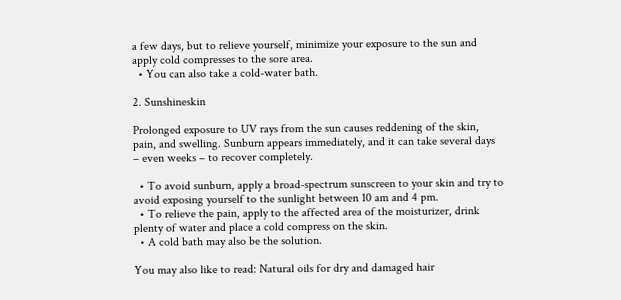a few days, but to relieve yourself, minimize your exposure to the sun and apply cold compresses to the sore area.
  • You can also take a cold-water bath.

2. Sunshineskin

Prolonged exposure to UV rays from the sun causes reddening of the skin, pain, and swelling. Sunburn appears immediately, and it can take several days – even weeks – to recover completely.

  • To avoid sunburn, apply a broad-spectrum sunscreen to your skin and try to avoid exposing yourself to the sunlight between 10 am and 4 pm.
  • To relieve the pain, apply to the affected area of the moisturizer, drink plenty of water and place a cold compress on the skin.
  • A cold bath may also be the solution.

You may also like to read: Natural oils for dry and damaged hair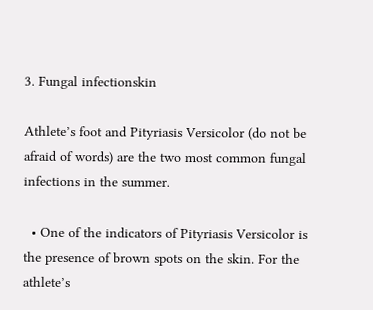3. Fungal infectionskin

Athlete’s foot and Pityriasis Versicolor (do not be afraid of words) are the two most common fungal infections in the summer.

  • One of the indicators of Pityriasis Versicolor is the presence of brown spots on the skin. For the athlete’s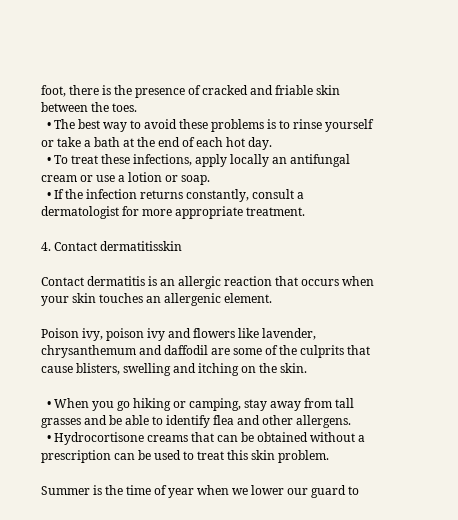foot, there is the presence of cracked and friable skin between the toes.
  • The best way to avoid these problems is to rinse yourself or take a bath at the end of each hot day.
  • To treat these infections, apply locally an antifungal cream or use a lotion or soap.
  • If the infection returns constantly, consult a dermatologist for more appropriate treatment.

4. Contact dermatitisskin

Contact dermatitis is an allergic reaction that occurs when your skin touches an allergenic element.

Poison ivy, poison ivy and flowers like lavender, chrysanthemum and daffodil are some of the culprits that cause blisters, swelling and itching on the skin.

  • When you go hiking or camping, stay away from tall grasses and be able to identify flea and other allergens.
  • Hydrocortisone creams that can be obtained without a prescription can be used to treat this skin problem.

Summer is the time of year when we lower our guard to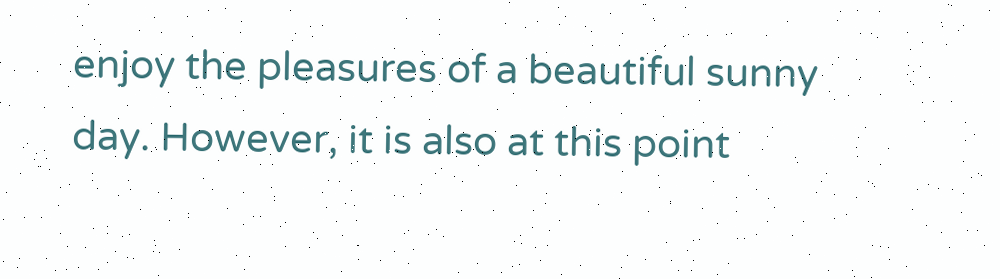enjoy the pleasures of a beautiful sunny day. However, it is also at this point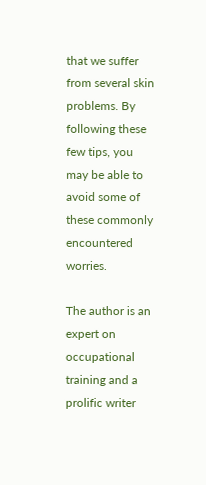that we suffer from several skin problems. By following these few tips, you may be able to avoid some of these commonly encountered worries.

The author is an expert on occupational training and a prolific writer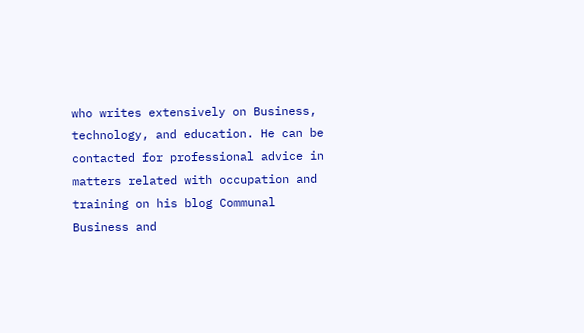who writes extensively on Business, technology, and education. He can be contacted for professional advice in matters related with occupation and training on his blog Communal Business and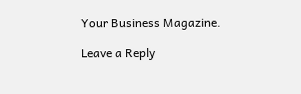Your Business Magazine.

Leave a Reply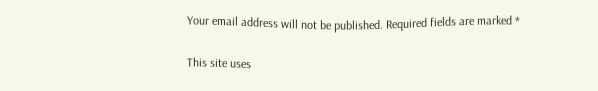Your email address will not be published. Required fields are marked *

This site uses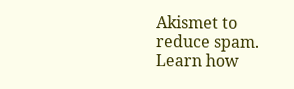Akismet to reduce spam. Learn how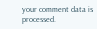your comment data is processed.